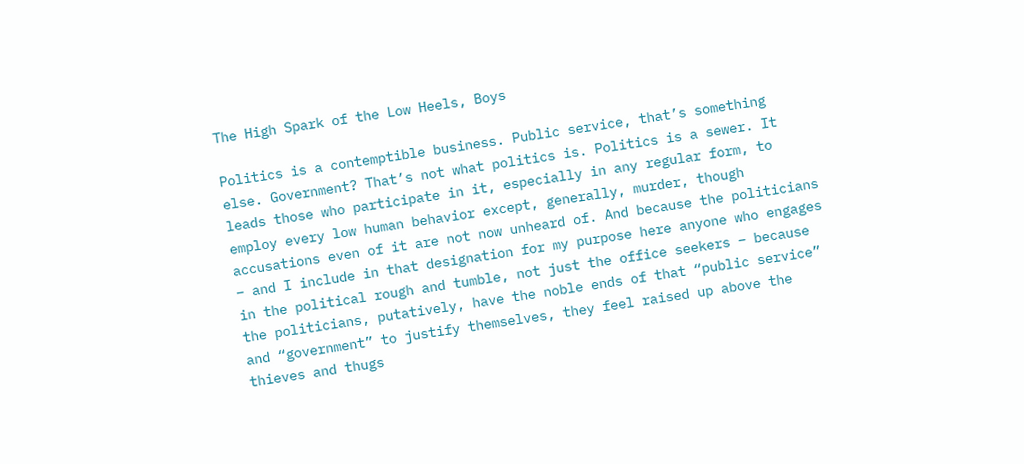The High Spark of the Low Heels, Boys

Politics is a contemptible business. Public service, that’s something else. Government? That’s not what politics is. Politics is a sewer. It leads those who participate in it, especially in any regular form, to employ every low human behavior except, generally, murder, though accusations even of it are not now unheard of. And because the politicians – and I include in that designation for my purpose here anyone who engages in the political rough and tumble, not just the office seekers – because the politicians, putatively, have the noble ends of that “public service” and “government” to justify themselves, they feel raised up above the thieves and thugs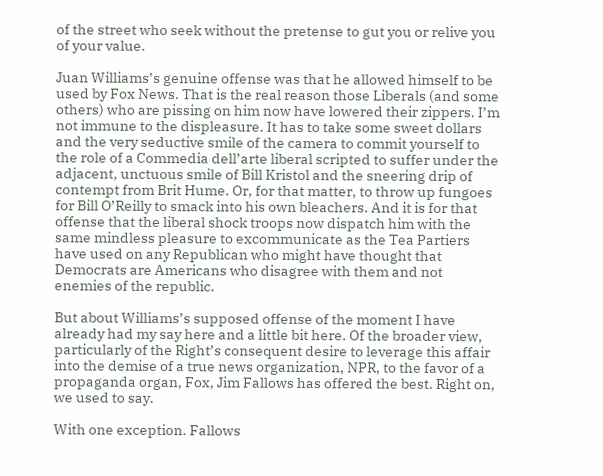of the street who seek without the pretense to gut you or relive you of your value.

Juan Williams’s genuine offense was that he allowed himself to be used by Fox News. That is the real reason those Liberals (and some others) who are pissing on him now have lowered their zippers. I’m not immune to the displeasure. It has to take some sweet dollars and the very seductive smile of the camera to commit yourself to the role of a Commedia dell’arte liberal scripted to suffer under the adjacent, unctuous smile of Bill Kristol and the sneering drip of contempt from Brit Hume. Or, for that matter, to throw up fungoes for Bill O’Reilly to smack into his own bleachers. And it is for that offense that the liberal shock troops now dispatch him with the same mindless pleasure to excommunicate as the Tea Partiers have used on any Republican who might have thought that Democrats are Americans who disagree with them and not enemies of the republic.

But about Williams’s supposed offense of the moment I have already had my say here and a little bit here. Of the broader view, particularly of the Right’s consequent desire to leverage this affair into the demise of a true news organization, NPR, to the favor of a propaganda organ, Fox, Jim Fallows has offered the best. Right on, we used to say.

With one exception. Fallows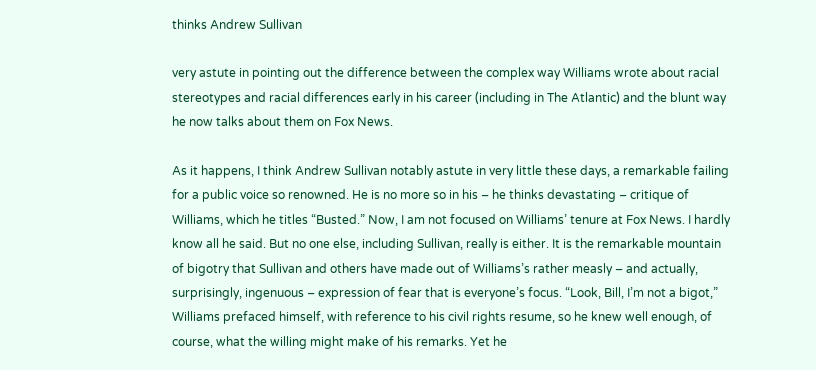thinks Andrew Sullivan

very astute in pointing out the difference between the complex way Williams wrote about racial stereotypes and racial differences early in his career (including in The Atlantic) and the blunt way he now talks about them on Fox News.

As it happens, I think Andrew Sullivan notably astute in very little these days, a remarkable failing for a public voice so renowned. He is no more so in his – he thinks devastating – critique of Williams, which he titles “Busted.” Now, I am not focused on Williams’ tenure at Fox News. I hardly know all he said. But no one else, including Sullivan, really is either. It is the remarkable mountain of bigotry that Sullivan and others have made out of Williams’s rather measly – and actually, surprisingly, ingenuous – expression of fear that is everyone’s focus. “Look, Bill, I’m not a bigot,” Williams prefaced himself, with reference to his civil rights resume, so he knew well enough, of course, what the willing might make of his remarks. Yet he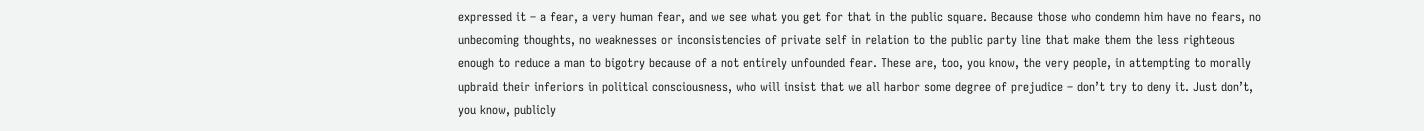expressed it – a fear, a very human fear, and we see what you get for that in the public square. Because those who condemn him have no fears, no unbecoming thoughts, no weaknesses or inconsistencies of private self in relation to the public party line that make them the less righteous enough to reduce a man to bigotry because of a not entirely unfounded fear. These are, too, you know, the very people, in attempting to morally upbraid their inferiors in political consciousness, who will insist that we all harbor some degree of prejudice – don’t try to deny it. Just don’t, you know, publicly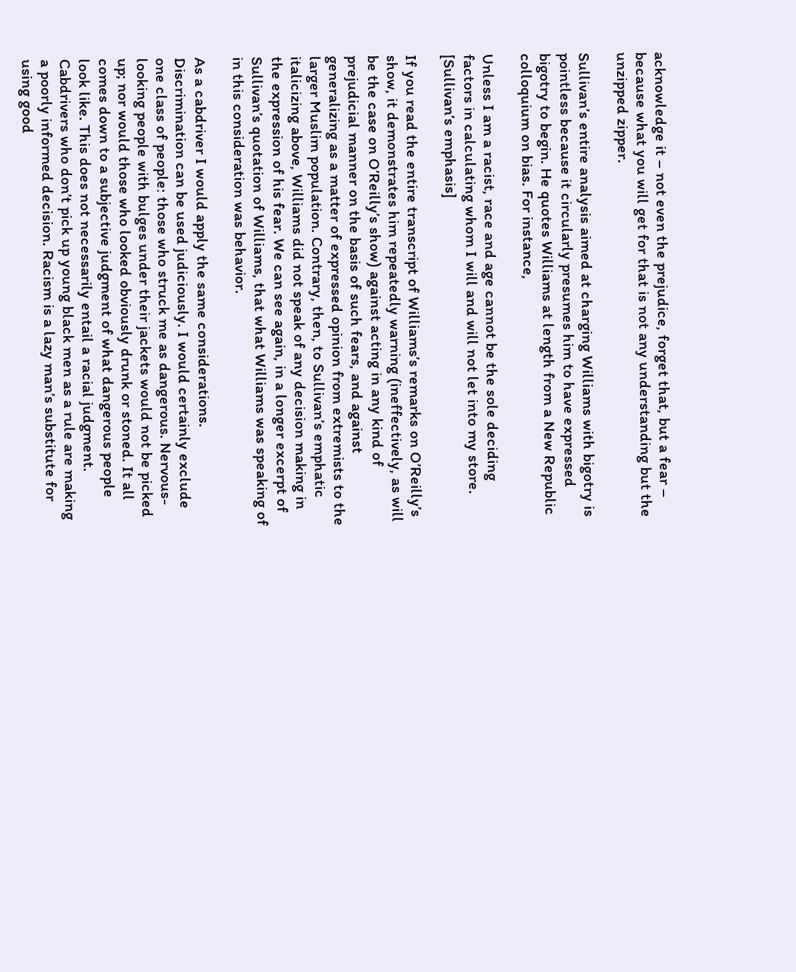acknowledge it – not even the prejudice, forget that, but a fear – because what you will get for that is not any understanding but the unzipped zipper.

Sullivan’s entire analysis aimed at charging Williams with bigotry is pointless because it circularly presumes him to have expressed bigotry to begin. He quotes Williams at length from a New Republic colloquium on bias. For instance,

Unless I am a racist, race and age cannot be the sole deciding factors in calculating whom I will and will not let into my store. [Sullivan’s emphasis]

If you read the entire transcript of Williams’s remarks on O’Reilly’s show, it demonstrates him repeatedly warning (ineffectively, as will be the case on O’Reilly’s show) against acting in any kind of prejudicial manner on the basis of such fears, and against generalizing as a matter of expressed opinion from extremists to the larger Muslim population. Contrary, then, to Sullivan’s emphatic italicizing above, Williams did not speak of any decision making in the expression of his fear. We can see again, in a longer excerpt of Sullivan’s quotation of Williams, that what Williams was speaking of in this consideration was behavior.

As a cabdriver I would apply the same considerations. Discrimination can be used judiciously. I would certainly exclude one class of people: those who struck me as dangerous. Nervous-looking people with bulges under their jackets would not be picked up; nor would those who looked obviously drunk or stoned. It all comes down to a subjective judgment of what dangerous people look like. This does not necessarily entail a racial judgment. Cabdrivers who don’t pick up young black men as a rule are making a poorly informed decision. Racism is a lazy man’s substitute for using good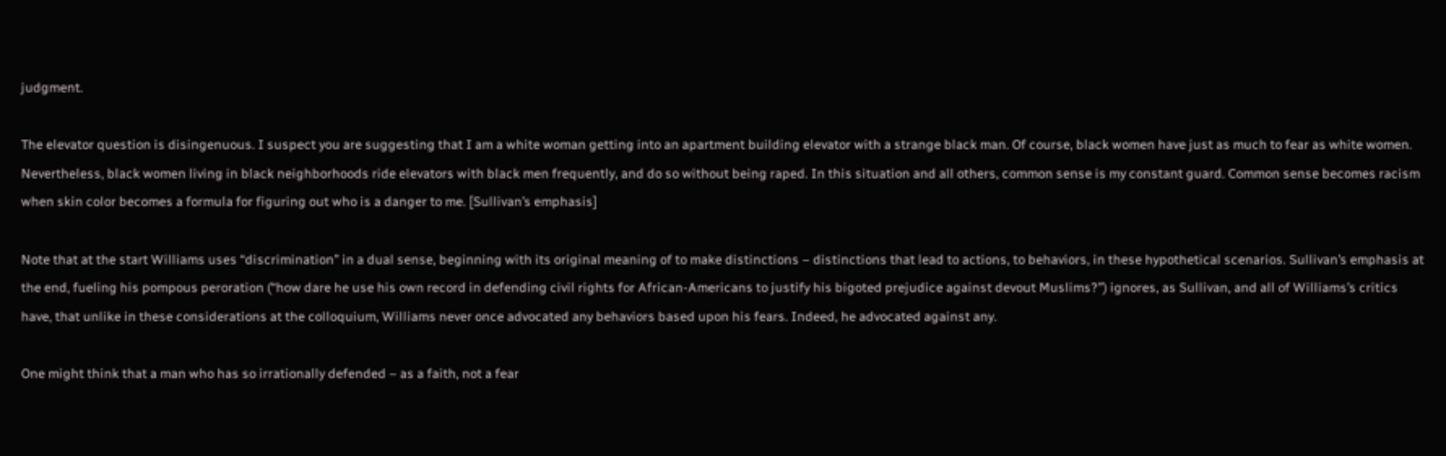judgment.

The elevator question is disingenuous. I suspect you are suggesting that I am a white woman getting into an apartment building elevator with a strange black man. Of course, black women have just as much to fear as white women. Nevertheless, black women living in black neighborhoods ride elevators with black men frequently, and do so without being raped. In this situation and all others, common sense is my constant guard. Common sense becomes racism when skin color becomes a formula for figuring out who is a danger to me. [Sullivan’s emphasis]

Note that at the start Williams uses “discrimination” in a dual sense, beginning with its original meaning of to make distinctions – distinctions that lead to actions, to behaviors, in these hypothetical scenarios. Sullivan’s emphasis at the end, fueling his pompous peroration (“how dare he use his own record in defending civil rights for African-Americans to justify his bigoted prejudice against devout Muslims?”) ignores, as Sullivan, and all of Williams’s critics have, that unlike in these considerations at the colloquium, Williams never once advocated any behaviors based upon his fears. Indeed, he advocated against any.

One might think that a man who has so irrationally defended – as a faith, not a fear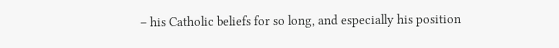– his Catholic beliefs for so long, and especially his position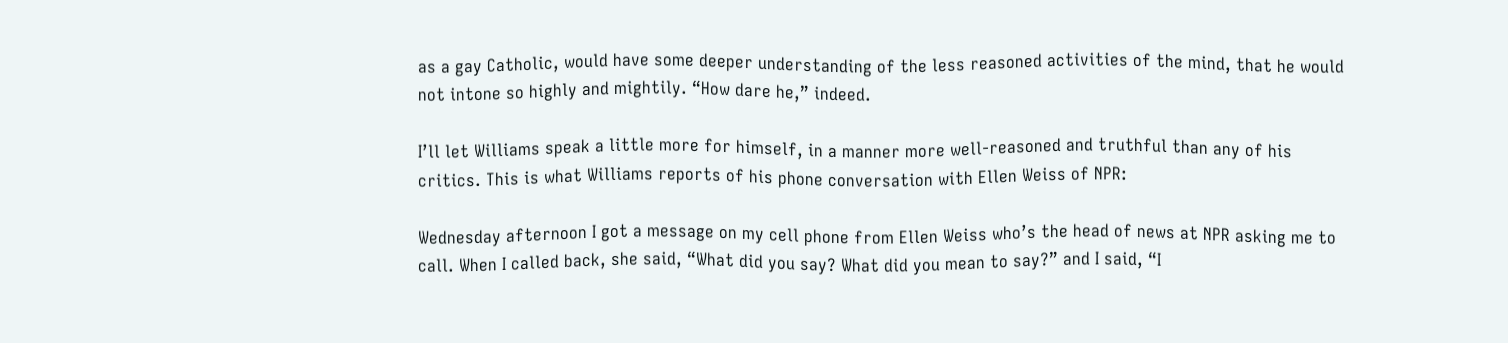as a gay Catholic, would have some deeper understanding of the less reasoned activities of the mind, that he would not intone so highly and mightily. “How dare he,” indeed.

I’ll let Williams speak a little more for himself, in a manner more well-reasoned and truthful than any of his critics. This is what Williams reports of his phone conversation with Ellen Weiss of NPR:

Wednesday afternoon I got a message on my cell phone from Ellen Weiss who’s the head of news at NPR asking me to call. When I called back, she said, “What did you say? What did you mean to say?” and I said, “I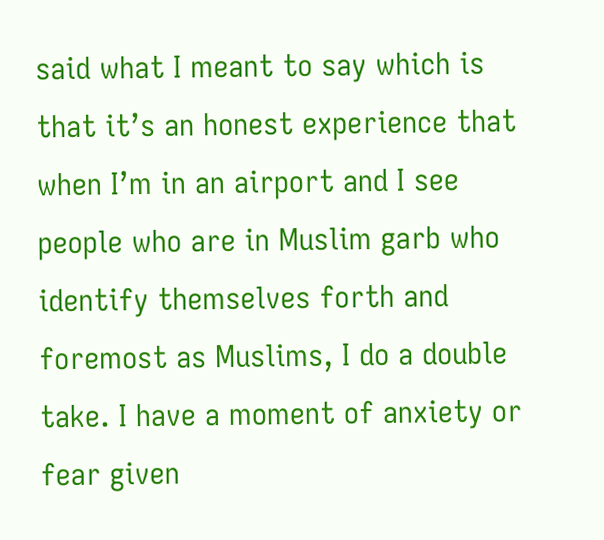said what I meant to say which is that it’s an honest experience that when I’m in an airport and I see people who are in Muslim garb who identify themselves forth and foremost as Muslims, I do a double take. I have a moment of anxiety or fear given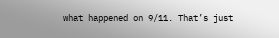what happened on 9/11. That’s just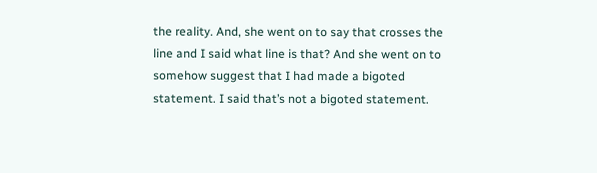the reality. And, she went on to say that crosses the line and I said what line is that? And she went on to somehow suggest that I had made a bigoted statement. I said that’s not a bigoted statement.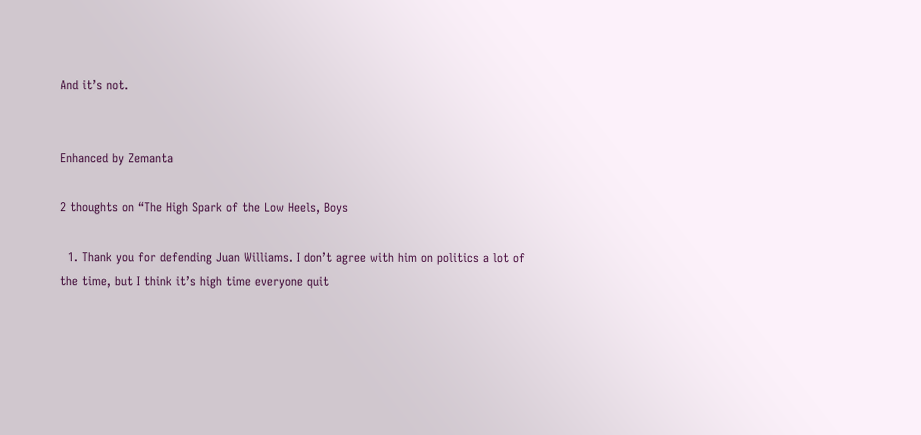And it’s not.


Enhanced by Zemanta

2 thoughts on “The High Spark of the Low Heels, Boys

  1. Thank you for defending Juan Williams. I don’t agree with him on politics a lot of the time, but I think it’s high time everyone quit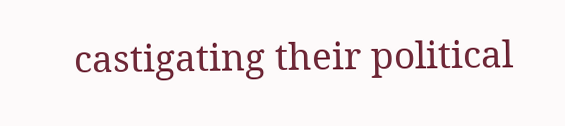castigating their political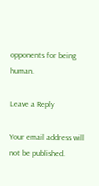opponents for being human.

Leave a Reply

Your email address will not be published.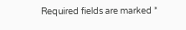Required fields are marked *